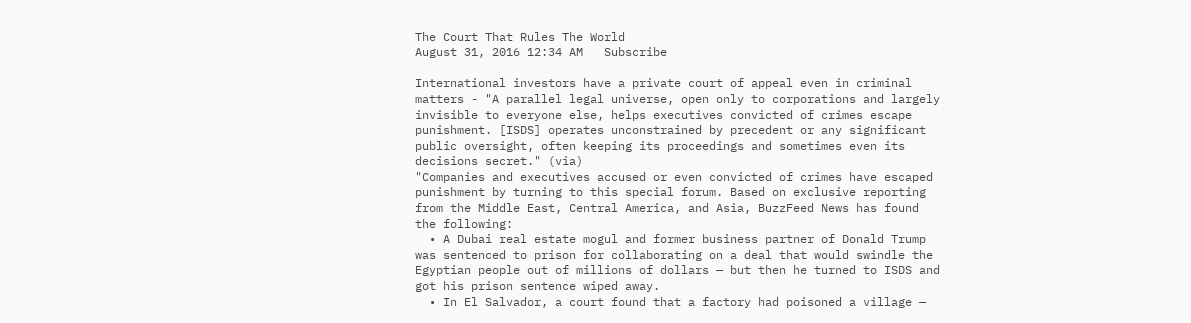The Court That Rules The World
August 31, 2016 12:34 AM   Subscribe

International investors have a private court of appeal even in criminal matters - "A parallel legal universe, open only to corporations and largely invisible to everyone else, helps executives convicted of crimes escape punishment. [ISDS] operates unconstrained by precedent or any significant public oversight, often keeping its proceedings and sometimes even its decisions secret." (via)
"Companies and executives accused or even convicted of crimes have escaped punishment by turning to this special forum. Based on exclusive reporting from the Middle East, Central America, and Asia, BuzzFeed News has found the following:
  • A Dubai real estate mogul and former business partner of Donald Trump was sentenced to prison for collaborating on a deal that would swindle the Egyptian people out of millions of dollars — but then he turned to ISDS and got his prison sentence wiped away.
  • In El Salvador, a court found that a factory had poisoned a village —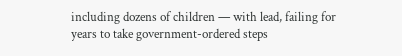including dozens of children — with lead, failing for years to take government-ordered steps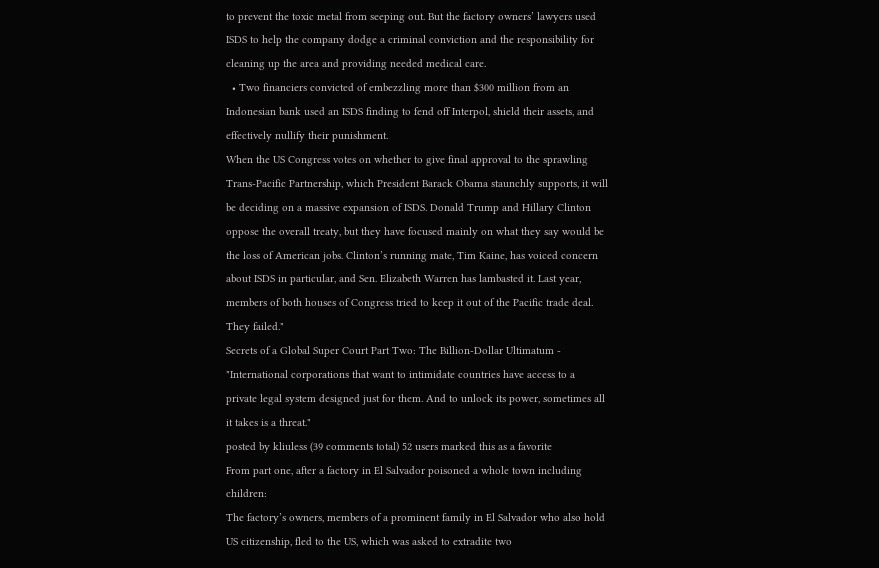to prevent the toxic metal from seeping out. But the factory owners’ lawyers used ISDS to help the company dodge a criminal conviction and the responsibility for cleaning up the area and providing needed medical care.
  • Two financiers convicted of embezzling more than $300 million from an Indonesian bank used an ISDS finding to fend off Interpol, shield their assets, and effectively nullify their punishment.
When the US Congress votes on whether to give final approval to the sprawling Trans-Pacific Partnership, which President Barack Obama staunchly supports, it will be deciding on a massive expansion of ISDS. Donald Trump and Hillary Clinton oppose the overall treaty, but they have focused mainly on what they say would be the loss of American jobs. Clinton’s running mate, Tim Kaine, has voiced concern about ISDS in particular, and Sen. Elizabeth Warren has lambasted it. Last year, members of both houses of Congress tried to keep it out of the Pacific trade deal. They failed."
Secrets of a Global Super Court Part Two: The Billion-Dollar Ultimatum - "International corporations that want to intimidate countries have access to a private legal system designed just for them. And to unlock its power, sometimes all it takes is a threat."
posted by kliuless (39 comments total) 52 users marked this as a favorite
From part one, after a factory in El Salvador poisoned a whole town including children:
The factory’s owners, members of a prominent family in El Salvador who also hold US citizenship, fled to the US, which was asked to extradite two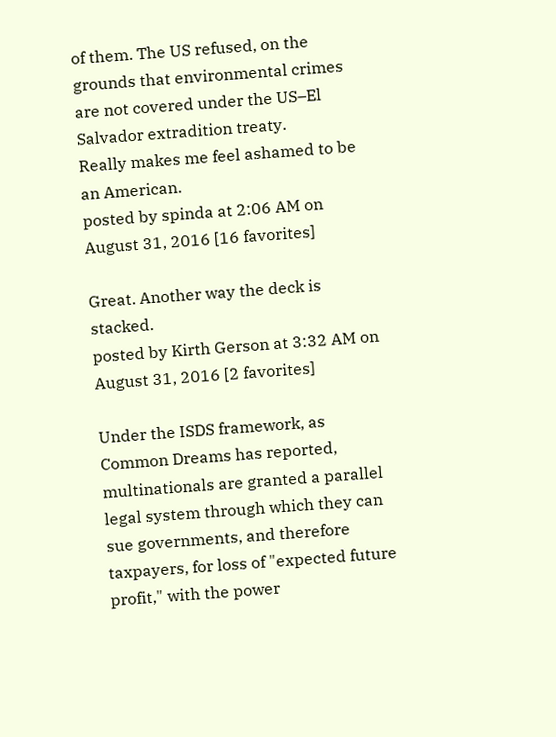of them. The US refused, on the grounds that environmental crimes are not covered under the US–El Salvador extradition treaty.
Really makes me feel ashamed to be an American.
posted by spinda at 2:06 AM on August 31, 2016 [16 favorites]

Great. Another way the deck is stacked.
posted by Kirth Gerson at 3:32 AM on August 31, 2016 [2 favorites]

Under the ISDS framework, as Common Dreams has reported, multinationals are granted a parallel legal system through which they can sue governments, and therefore taxpayers, for loss of "expected future profit," with the power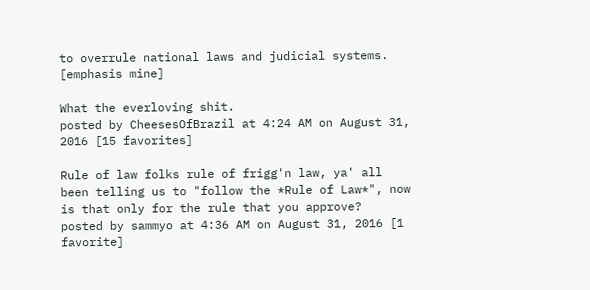to overrule national laws and judicial systems. [emphasis mine]

What the everloving shit.
posted by CheesesOfBrazil at 4:24 AM on August 31, 2016 [15 favorites]

Rule of law folks rule of frigg'n law, ya' all been telling us to "follow the *Rule of Law*", now is that only for the rule that you approve?
posted by sammyo at 4:36 AM on August 31, 2016 [1 favorite]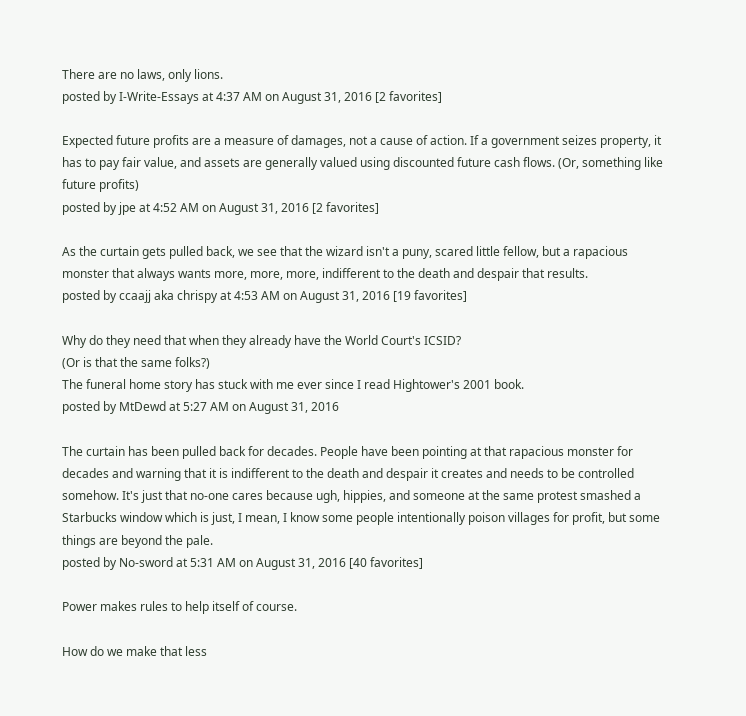There are no laws, only lions.
posted by I-Write-Essays at 4:37 AM on August 31, 2016 [2 favorites]

Expected future profits are a measure of damages, not a cause of action. If a government seizes property, it has to pay fair value, and assets are generally valued using discounted future cash flows. (Or, something like future profits)
posted by jpe at 4:52 AM on August 31, 2016 [2 favorites]

As the curtain gets pulled back, we see that the wizard isn't a puny, scared little fellow, but a rapacious monster that always wants more, more, more, indifferent to the death and despair that results.
posted by ccaajj aka chrispy at 4:53 AM on August 31, 2016 [19 favorites]

Why do they need that when they already have the World Court's ICSID?
(Or is that the same folks?)
The funeral home story has stuck with me ever since I read Hightower's 2001 book.
posted by MtDewd at 5:27 AM on August 31, 2016

The curtain has been pulled back for decades. People have been pointing at that rapacious monster for decades and warning that it is indifferent to the death and despair it creates and needs to be controlled somehow. It's just that no-one cares because ugh, hippies, and someone at the same protest smashed a Starbucks window which is just, I mean, I know some people intentionally poison villages for profit, but some things are beyond the pale.
posted by No-sword at 5:31 AM on August 31, 2016 [40 favorites]

Power makes rules to help itself of course.

How do we make that less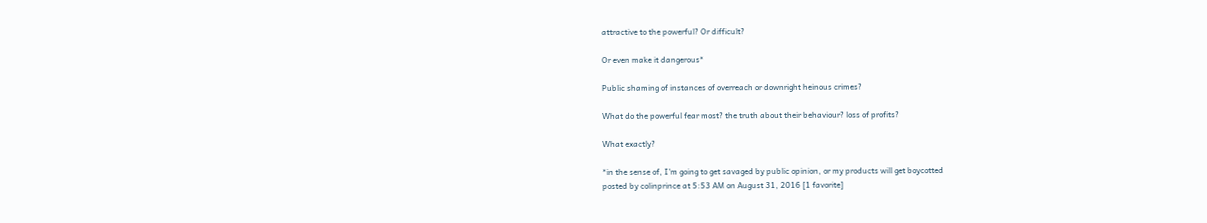attractive to the powerful? Or difficult?

Or even make it dangerous*

Public shaming of instances of overreach or downright heinous crimes?

What do the powerful fear most? the truth about their behaviour? loss of profits?

What exactly?

*in the sense of, I'm going to get savaged by public opinion, or my products will get boycotted
posted by colinprince at 5:53 AM on August 31, 2016 [1 favorite]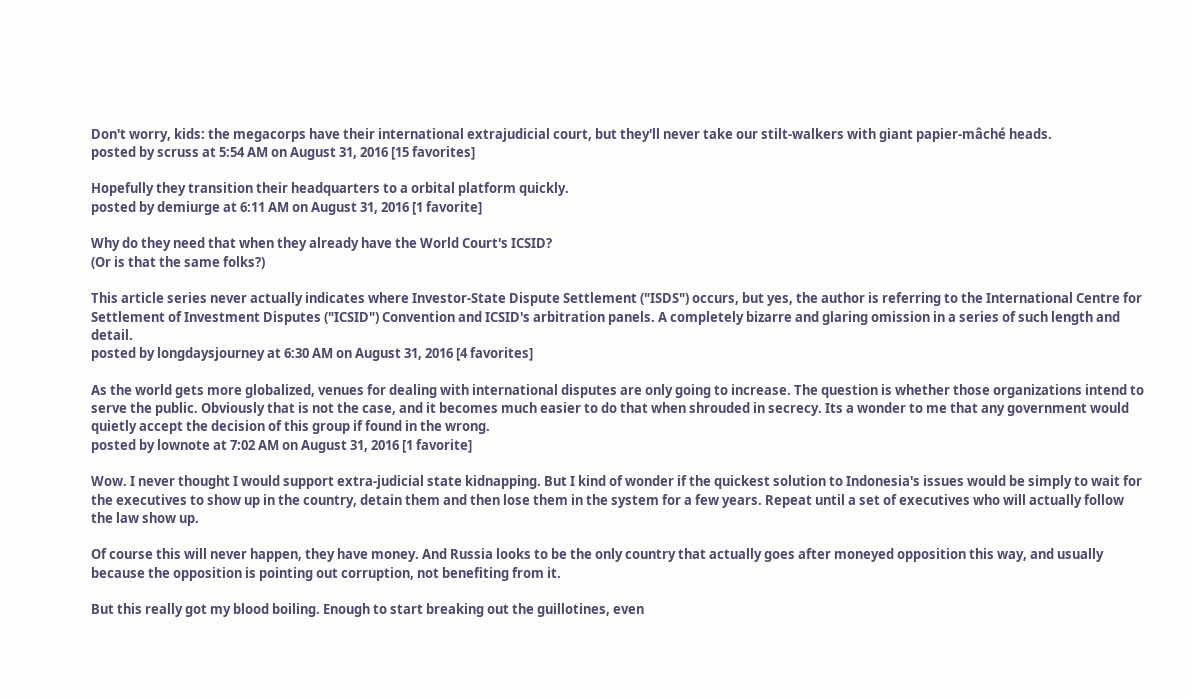Don't worry, kids: the megacorps have their international extrajudicial court, but they'll never take our stilt-walkers with giant papier-mâché heads.
posted by scruss at 5:54 AM on August 31, 2016 [15 favorites]

Hopefully they transition their headquarters to a orbital platform quickly.
posted by demiurge at 6:11 AM on August 31, 2016 [1 favorite]

Why do they need that when they already have the World Court's ICSID?
(Or is that the same folks?)

This article series never actually indicates where Investor-State Dispute Settlement ("ISDS") occurs, but yes, the author is referring to the International Centre for Settlement of Investment Disputes ("ICSID") Convention and ICSID's arbitration panels. A completely bizarre and glaring omission in a series of such length and detail.
posted by longdaysjourney at 6:30 AM on August 31, 2016 [4 favorites]

As the world gets more globalized, venues for dealing with international disputes are only going to increase. The question is whether those organizations intend to serve the public. Obviously that is not the case, and it becomes much easier to do that when shrouded in secrecy. Its a wonder to me that any government would quietly accept the decision of this group if found in the wrong.
posted by lownote at 7:02 AM on August 31, 2016 [1 favorite]

Wow. I never thought I would support extra-judicial state kidnapping. But I kind of wonder if the quickest solution to Indonesia's issues would be simply to wait for the executives to show up in the country, detain them and then lose them in the system for a few years. Repeat until a set of executives who will actually follow the law show up.

Of course this will never happen, they have money. And Russia looks to be the only country that actually goes after moneyed opposition this way, and usually because the opposition is pointing out corruption, not benefiting from it.

But this really got my blood boiling. Enough to start breaking out the guillotines, even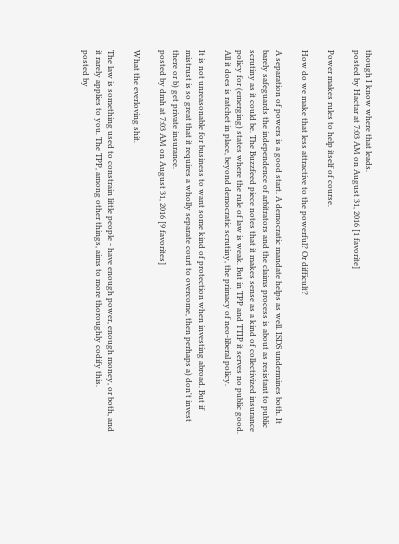though I know where that leads.
posted by Hactar at 7:03 AM on August 31, 2016 [1 favorite]

Power makes rules to help itself of course.

How do we make that less attractive to the powerful? Or difficult?

A separation of powers is a good start. A democratic mandate helps as well. ISDS undermines both. It barely safeguards the independence of arbitrators and the claims process is about as resistant to public scrutiny as it could be. The Buzzfeed piece notes that it makes sense as a kind of collectivized insurance policy for (emerging) states where the rule of law is weak. But in TPP and TTIP it serves no public good. All it does is ratchet in place, beyond democratic scrutiny, the primacy of neo-liberal policy.

It is not unreasonable for business to want some kind of protection when investing abroad. But if mistrust is so great that it requires a wholly separate court to overcome, then perhaps a) don't invest there or b) get private insurance.
posted by dmh at 7:03 AM on August 31, 2016 [9 favorites]

What the everloving shit.

The law is something used to constrain little people - have enough power, enough money, or both, and it rarely applies to you. The TPP, among other things, aims to more thoroughly codify this.
posted by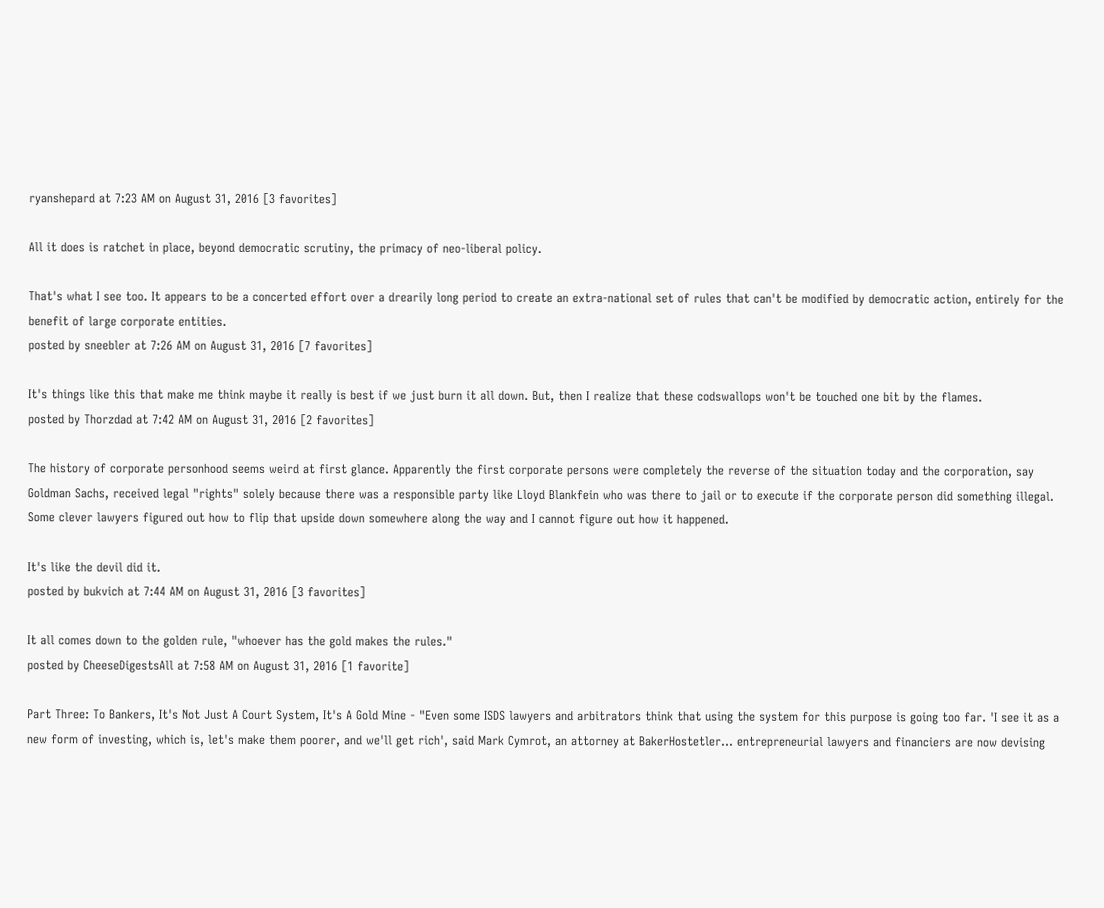ryanshepard at 7:23 AM on August 31, 2016 [3 favorites]

All it does is ratchet in place, beyond democratic scrutiny, the primacy of neo-liberal policy.

That's what I see too. It appears to be a concerted effort over a drearily long period to create an extra-national set of rules that can't be modified by democratic action, entirely for the benefit of large corporate entities.
posted by sneebler at 7:26 AM on August 31, 2016 [7 favorites]

It's things like this that make me think maybe it really is best if we just burn it all down. But, then I realize that these codswallops won't be touched one bit by the flames.
posted by Thorzdad at 7:42 AM on August 31, 2016 [2 favorites]

The history of corporate personhood seems weird at first glance. Apparently the first corporate persons were completely the reverse of the situation today and the corporation, say Goldman Sachs, received legal "rights" solely because there was a responsible party like Lloyd Blankfein who was there to jail or to execute if the corporate person did something illegal. Some clever lawyers figured out how to flip that upside down somewhere along the way and I cannot figure out how it happened.

It's like the devil did it.
posted by bukvich at 7:44 AM on August 31, 2016 [3 favorites]

It all comes down to the golden rule, "whoever has the gold makes the rules."
posted by CheeseDigestsAll at 7:58 AM on August 31, 2016 [1 favorite]

Part Three: To Bankers, It's Not Just A Court System, It's A Gold Mine - "Even some ISDS lawyers and arbitrators think that using the system for this purpose is going too far. 'I see it as a new form of investing, which is, let's make them poorer, and we'll get rich', said Mark Cymrot, an attorney at BakerHostetler... entrepreneurial lawyers and financiers are now devising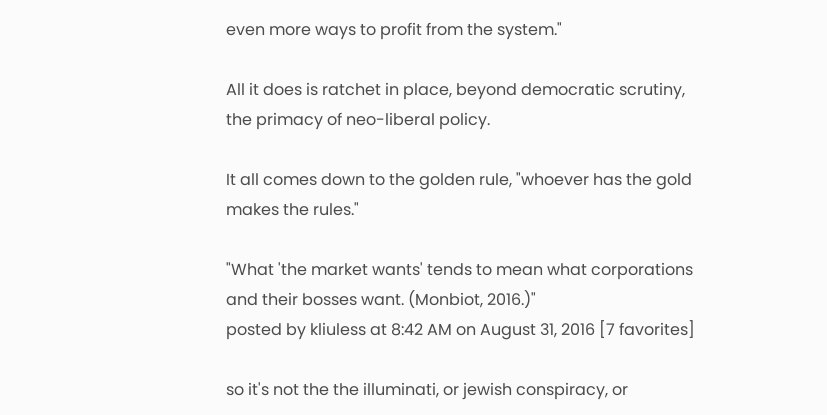even more ways to profit from the system."

All it does is ratchet in place, beyond democratic scrutiny, the primacy of neo-liberal policy.

It all comes down to the golden rule, "whoever has the gold makes the rules."

"What 'the market wants' tends to mean what corporations and their bosses want. (Monbiot, 2016.)"
posted by kliuless at 8:42 AM on August 31, 2016 [7 favorites]

so it's not the the illuminati, or jewish conspiracy, or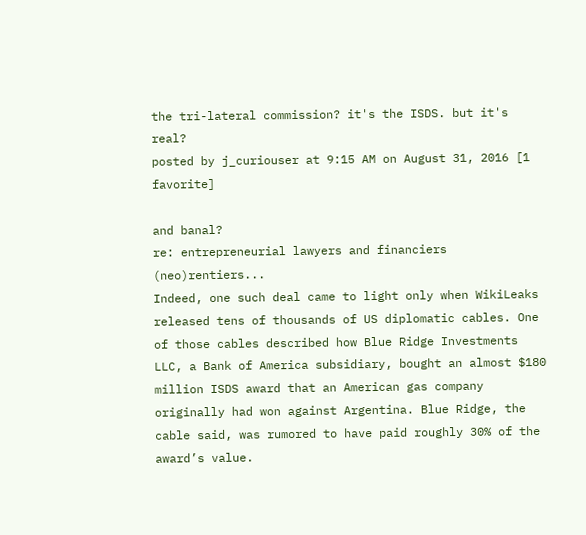the tri-lateral commission? it's the ISDS. but it's real?
posted by j_curiouser at 9:15 AM on August 31, 2016 [1 favorite]

and banal?
re: entrepreneurial lawyers and financiers (neo)rentiers...
Indeed, one such deal came to light only when WikiLeaks released tens of thousands of US diplomatic cables. One of those cables described how Blue Ridge Investments LLC, a Bank of America subsidiary, bought an almost $180 million ISDS award that an American gas company originally had won against Argentina. Blue Ridge, the cable said, was rumored to have paid roughly 30% of the award’s value.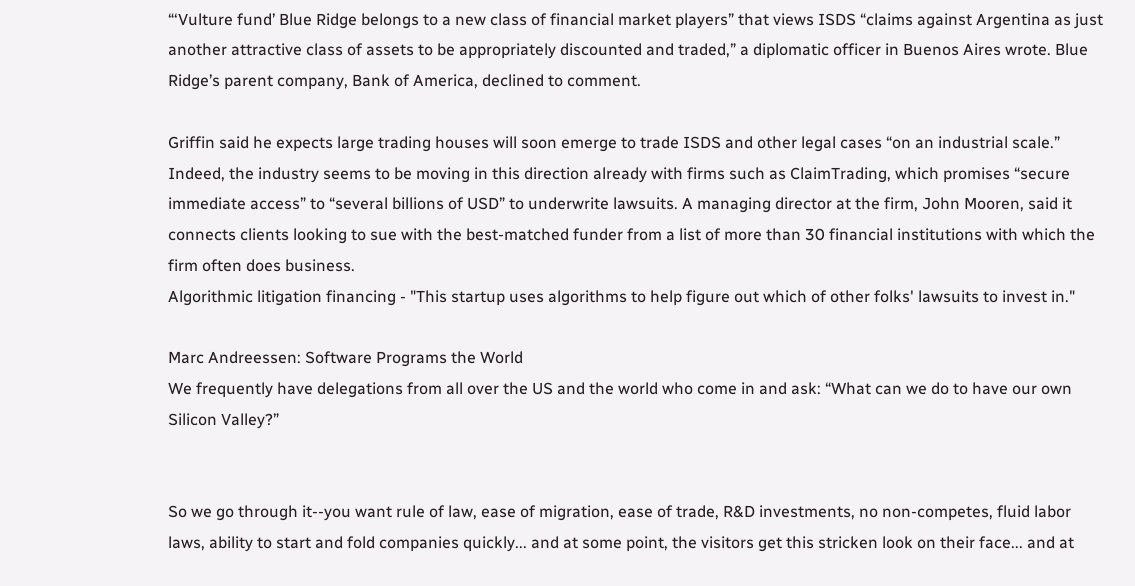“‘Vulture fund’ Blue Ridge belongs to a new class of financial market players” that views ISDS “claims against Argentina as just another attractive class of assets to be appropriately discounted and traded,” a diplomatic officer in Buenos Aires wrote. Blue Ridge’s parent company, Bank of America, declined to comment.

Griffin said he expects large trading houses will soon emerge to trade ISDS and other legal cases “on an industrial scale.” Indeed, the industry seems to be moving in this direction already with firms such as ClaimTrading, which promises “secure immediate access” to “several billions of USD” to underwrite lawsuits. A managing director at the firm, John Mooren, said it connects clients looking to sue with the best-matched funder from a list of more than 30 financial institutions with which the firm often does business.
Algorithmic litigation financing - "This startup uses algorithms to help figure out which of other folks' lawsuits to invest in."

Marc Andreessen: Software Programs the World
We frequently have delegations from all over the US and the world who come in and ask: “What can we do to have our own Silicon Valley?”


So we go through it--you want rule of law, ease of migration, ease of trade, R&D investments, no non-competes, fluid labor laws, ability to start and fold companies quickly... and at some point, the visitors get this stricken look on their face... and at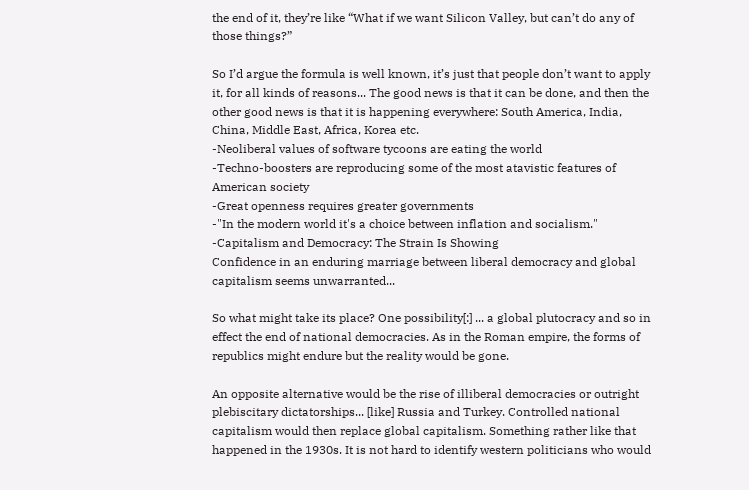the end of it, they’re like “What if we want Silicon Valley, but can’t do any of those things?”

So I’d argue the formula is well known, it’s just that people don’t want to apply it, for all kinds of reasons... The good news is that it can be done, and then the other good news is that it is happening everywhere: South America, India, China, Middle East, Africa, Korea etc.
-Neoliberal values of software tycoons are eating the world
-Techno-boosters are reproducing some of the most atavistic features of American society
-Great openness requires greater governments
-"In the modern world it's a choice between inflation and socialism."
-Capitalism and Democracy: The Strain Is Showing
Confidence in an enduring marriage between liberal democracy and global capitalism seems unwarranted...

So what might take its place? One possibility[:] ... a global plutocracy and so in effect the end of national democracies. As in the Roman empire, the forms of republics might endure but the reality would be gone.

An opposite alternative would be the rise of illiberal democracies or outright plebiscitary dictatorships... [like] Russia and Turkey. Controlled national capitalism would then replace global capitalism. Something rather like that happened in the 1930s. It is not hard to identify western politicians who would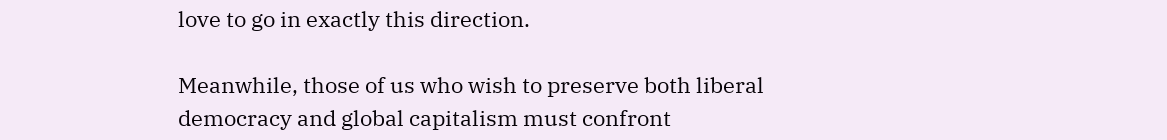love to go in exactly this direction.

Meanwhile, those of us who wish to preserve both liberal democracy and global capitalism must confront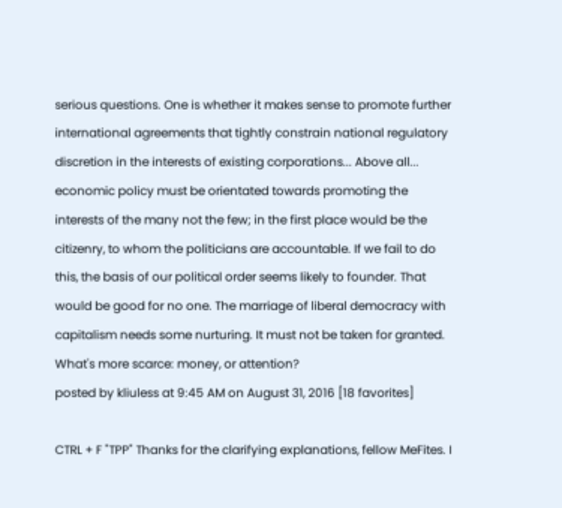serious questions. One is whether it makes sense to promote further international agreements that tightly constrain national regulatory discretion in the interests of existing corporations... Above all... economic policy must be orientated towards promoting the interests of the many not the few; in the first place would be the citizenry, to whom the politicians are accountable. If we fail to do this, the basis of our political order seems likely to founder. That would be good for no one. The marriage of liberal democracy with capitalism needs some nurturing. It must not be taken for granted.
What's more scarce: money, or attention?
posted by kliuless at 9:45 AM on August 31, 2016 [18 favorites]

CTRL + F "TPP" Thanks for the clarifying explanations, fellow MeFites. I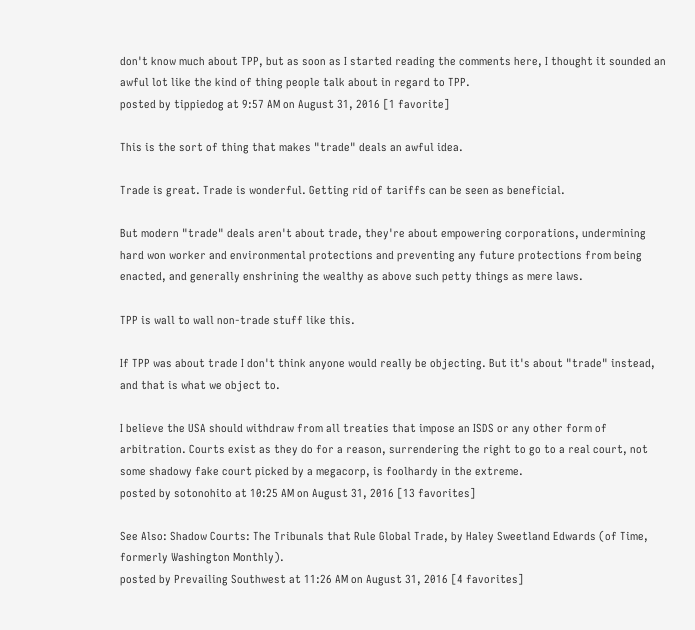don't know much about TPP, but as soon as I started reading the comments here, I thought it sounded an awful lot like the kind of thing people talk about in regard to TPP.
posted by tippiedog at 9:57 AM on August 31, 2016 [1 favorite]

This is the sort of thing that makes "trade" deals an awful idea.

Trade is great. Trade is wonderful. Getting rid of tariffs can be seen as beneficial.

But modern "trade" deals aren't about trade, they're about empowering corporations, undermining hard won worker and environmental protections and preventing any future protections from being enacted, and generally enshrining the wealthy as above such petty things as mere laws.

TPP is wall to wall non-trade stuff like this.

If TPP was about trade I don't think anyone would really be objecting. But it's about "trade" instead, and that is what we object to.

I believe the USA should withdraw from all treaties that impose an ISDS or any other form of arbitration. Courts exist as they do for a reason, surrendering the right to go to a real court, not some shadowy fake court picked by a megacorp, is foolhardy in the extreme.
posted by sotonohito at 10:25 AM on August 31, 2016 [13 favorites]

See Also: Shadow Courts: The Tribunals that Rule Global Trade, by Haley Sweetland Edwards (of Time, formerly Washington Monthly).
posted by Prevailing Southwest at 11:26 AM on August 31, 2016 [4 favorites]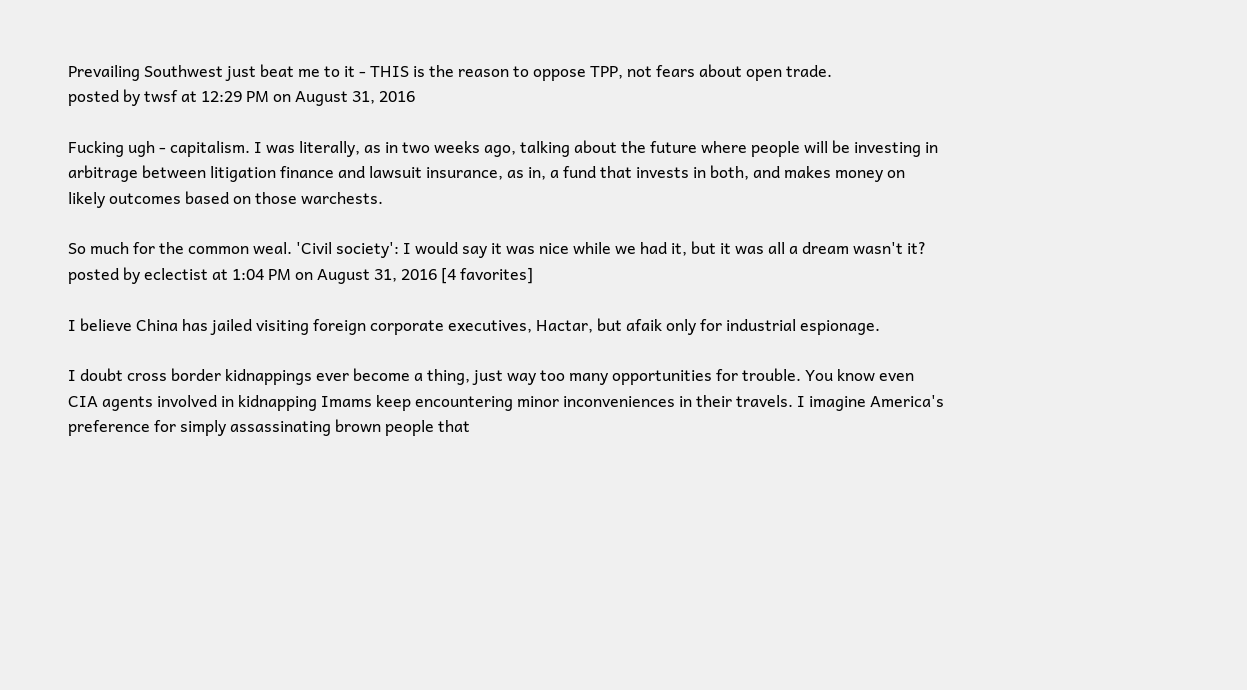Prevailing Southwest just beat me to it - THIS is the reason to oppose TPP, not fears about open trade.
posted by twsf at 12:29 PM on August 31, 2016

Fucking ugh - capitalism. I was literally, as in two weeks ago, talking about the future where people will be investing in arbitrage between litigation finance and lawsuit insurance, as in, a fund that invests in both, and makes money on likely outcomes based on those warchests.

So much for the common weal. 'Civil society': I would say it was nice while we had it, but it was all a dream wasn't it?
posted by eclectist at 1:04 PM on August 31, 2016 [4 favorites]

I believe China has jailed visiting foreign corporate executives, Hactar, but afaik only for industrial espionage.

I doubt cross border kidnappings ever become a thing, just way too many opportunities for trouble. You know even CIA agents involved in kidnapping Imams keep encountering minor inconveniences in their travels. I imagine America's preference for simply assassinating brown people that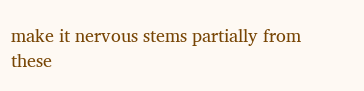make it nervous stems partially from these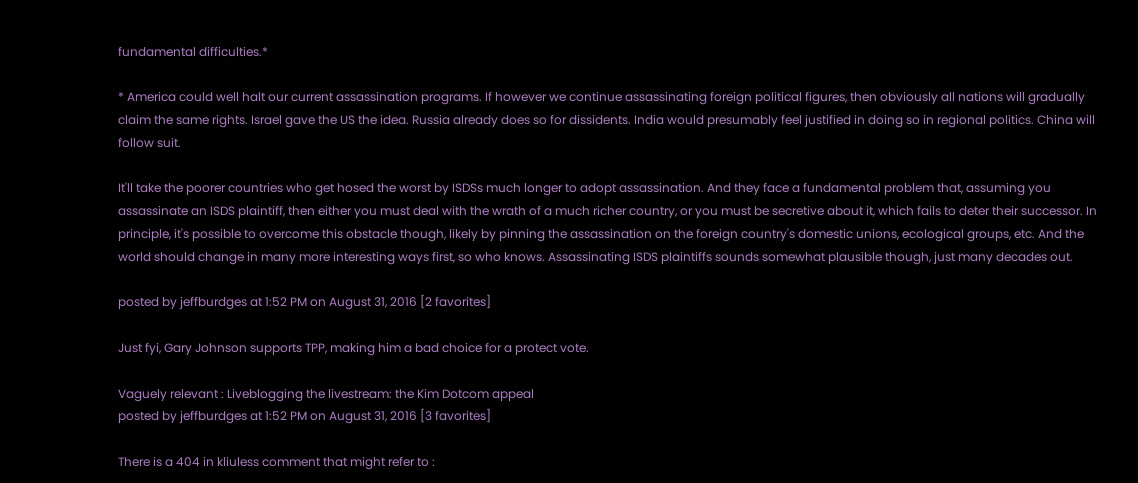fundamental difficulties.*

* America could well halt our current assassination programs. If however we continue assassinating foreign political figures, then obviously all nations will gradually claim the same rights. Israel gave the US the idea. Russia already does so for dissidents. India would presumably feel justified in doing so in regional politics. China will follow suit.

It'll take the poorer countries who get hosed the worst by ISDSs much longer to adopt assassination. And they face a fundamental problem that, assuming you assassinate an ISDS plaintiff, then either you must deal with the wrath of a much richer country, or you must be secretive about it, which fails to deter their successor. In principle, it's possible to overcome this obstacle though, likely by pinning the assassination on the foreign country's domestic unions, ecological groups, etc. And the world should change in many more interesting ways first, so who knows. Assassinating ISDS plaintiffs sounds somewhat plausible though, just many decades out.

posted by jeffburdges at 1:52 PM on August 31, 2016 [2 favorites]

Just fyi, Gary Johnson supports TPP, making him a bad choice for a protect vote.

Vaguely relevant : Liveblogging the livestream: the Kim Dotcom appeal
posted by jeffburdges at 1:52 PM on August 31, 2016 [3 favorites]

There is a 404 in kliuless comment that might refer to :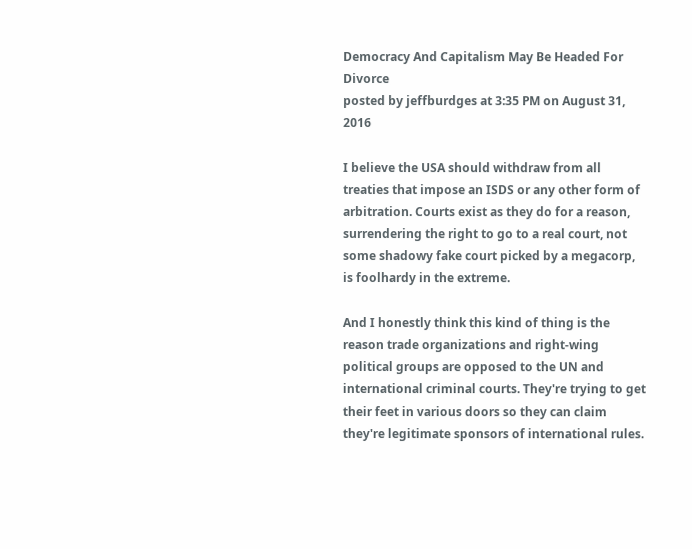Democracy And Capitalism May Be Headed For Divorce
posted by jeffburdges at 3:35 PM on August 31, 2016

I believe the USA should withdraw from all treaties that impose an ISDS or any other form of arbitration. Courts exist as they do for a reason, surrendering the right to go to a real court, not some shadowy fake court picked by a megacorp, is foolhardy in the extreme.

And I honestly think this kind of thing is the reason trade organizations and right-wing political groups are opposed to the UN and international criminal courts. They're trying to get their feet in various doors so they can claim they're legitimate sponsors of international rules.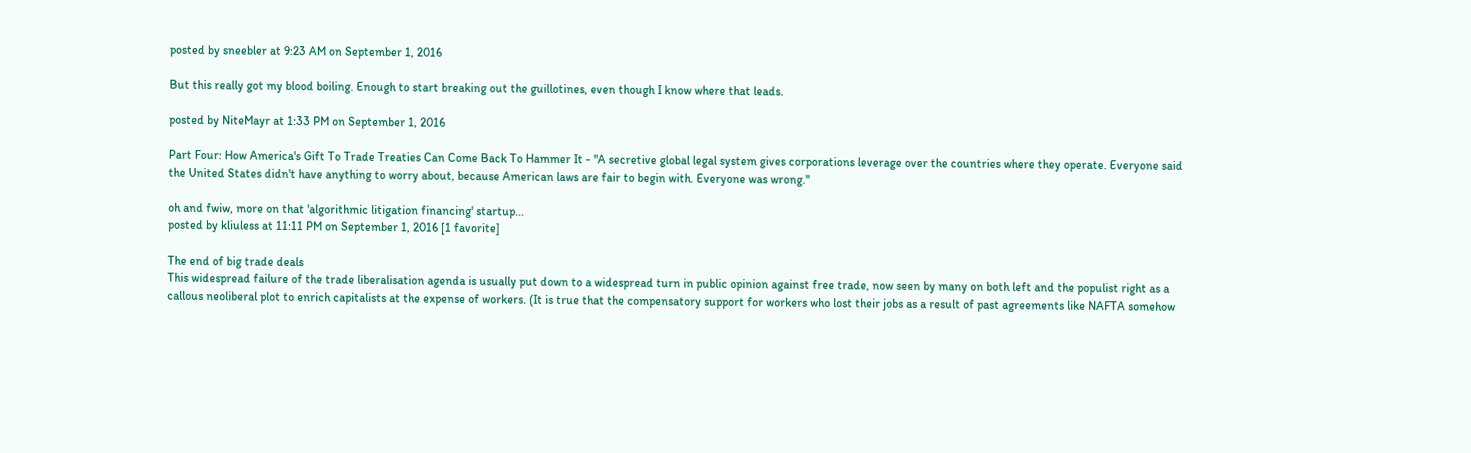posted by sneebler at 9:23 AM on September 1, 2016

But this really got my blood boiling. Enough to start breaking out the guillotines, even though I know where that leads.

posted by NiteMayr at 1:33 PM on September 1, 2016

Part Four: How America's Gift To Trade Treaties Can Come Back To Hammer It - "A secretive global legal system gives corporations leverage over the countries where they operate. Everyone said the United States didn't have anything to worry about, because American laws are fair to begin with. Everyone was wrong."

oh and fwiw, more on that 'algorithmic litigation financing' startup...
posted by kliuless at 11:11 PM on September 1, 2016 [1 favorite]

The end of big trade deals
This widespread failure of the trade liberalisation agenda is usually put down to a widespread turn in public opinion against free trade, now seen by many on both left and the populist right as a callous neoliberal plot to enrich capitalists at the expense of workers. (It is true that the compensatory support for workers who lost their jobs as a result of past agreements like NAFTA somehow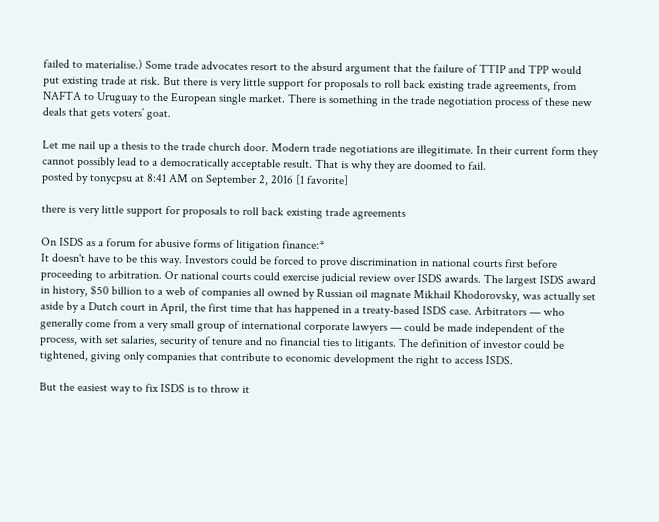failed to materialise.) Some trade advocates resort to the absurd argument that the failure of TTIP and TPP would put existing trade at risk. But there is very little support for proposals to roll back existing trade agreements, from NAFTA to Uruguay to the European single market. There is something in the trade negotiation process of these new deals that gets voters’ goat.

Let me nail up a thesis to the trade church door. Modern trade negotiations are illegitimate. In their current form they cannot possibly lead to a democratically acceptable result. That is why they are doomed to fail.
posted by tonycpsu at 8:41 AM on September 2, 2016 [1 favorite]

there is very little support for proposals to roll back existing trade agreements

On ISDS as a forum for abusive forms of litigation finance:*
It doesn't have to be this way. Investors could be forced to prove discrimination in national courts first before proceeding to arbitration. Or national courts could exercise judicial review over ISDS awards. The largest ISDS award in history, $50 billion to a web of companies all owned by Russian oil magnate Mikhail Khodorovsky, was actually set aside by a Dutch court in April, the first time that has happened in a treaty-based ISDS case. Arbitrators — who generally come from a very small group of international corporate lawyers — could be made independent of the process, with set salaries, security of tenure and no financial ties to litigants. The definition of investor could be tightened, giving only companies that contribute to economic development the right to access ISDS.

But the easiest way to fix ISDS is to throw it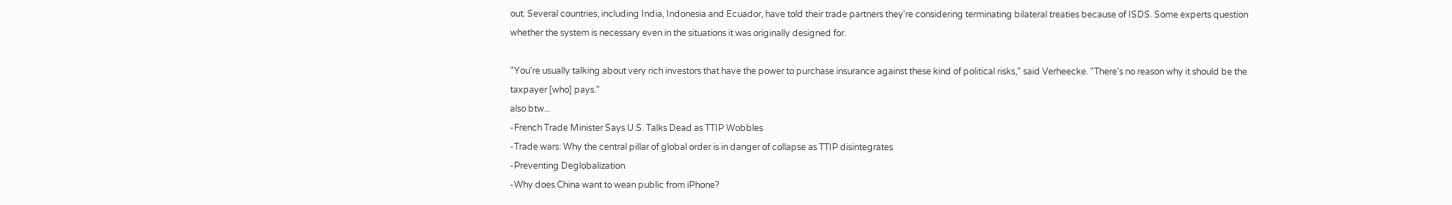out. Several countries, including India, Indonesia and Ecuador, have told their trade partners they're considering terminating bilateral treaties because of ISDS. Some experts question whether the system is necessary even in the situations it was originally designed for.

"You're usually talking about very rich investors that have the power to purchase insurance against these kind of political risks," said Verheecke. "There's no reason why it should be the taxpayer [who] pays."
also btw...
-French Trade Minister Says U.S. Talks Dead as TTIP Wobbles
-Trade wars: Why the central pillar of global order is in danger of collapse as TTIP disintegrates
-Preventing Deglobalization
-Why does China want to wean public from iPhone?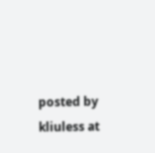posted by kliuless at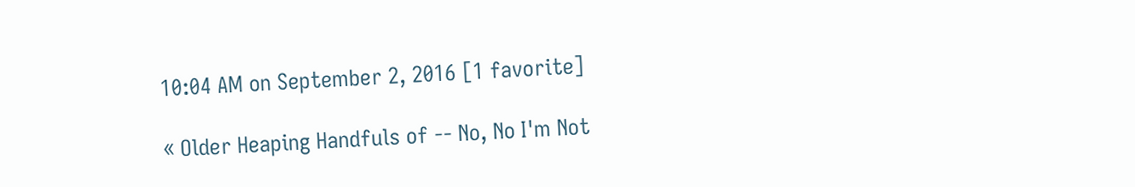10:04 AM on September 2, 2016 [1 favorite]

« Older Heaping Handfuls of -- No, No I'm Not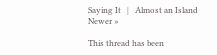Saying It   |   Almost an Island Newer »

This thread has been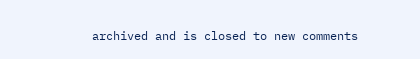archived and is closed to new comments